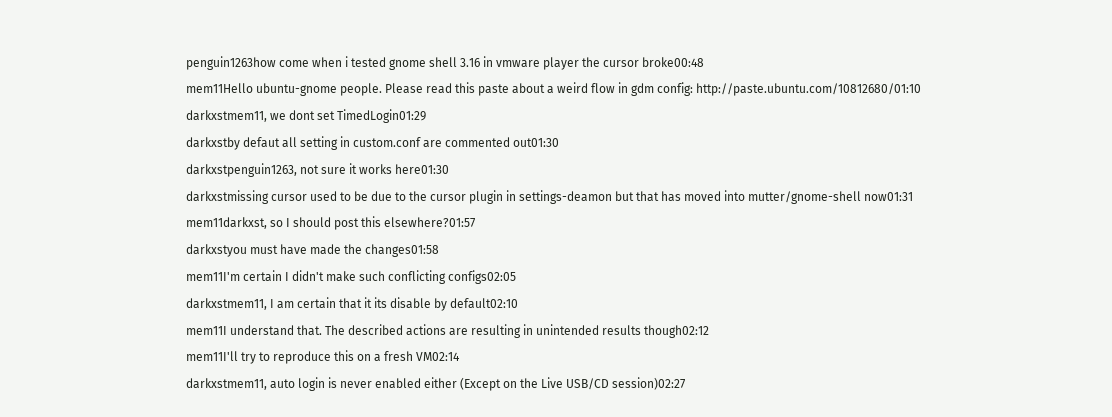penguin1263how come when i tested gnome shell 3.16 in vmware player the cursor broke00:48
mem11Hello ubuntu-gnome people. Please read this paste about a weird flow in gdm config: http://paste.ubuntu.com/10812680/01:10
darkxstmem11, we dont set TimedLogin01:29
darkxstby defaut all setting in custom.conf are commented out01:30
darkxstpenguin1263, not sure it works here01:30
darkxstmissing cursor used to be due to the cursor plugin in settings-deamon but that has moved into mutter/gnome-shell now01:31
mem11darkxst, so I should post this elsewhere?01:57
darkxstyou must have made the changes01:58
mem11I'm certain I didn't make such conflicting configs02:05
darkxstmem11, I am certain that it its disable by default02:10
mem11I understand that. The described actions are resulting in unintended results though02:12
mem11I'll try to reproduce this on a fresh VM02:14
darkxstmem11, auto login is never enabled either (Except on the Live USB/CD session)02:27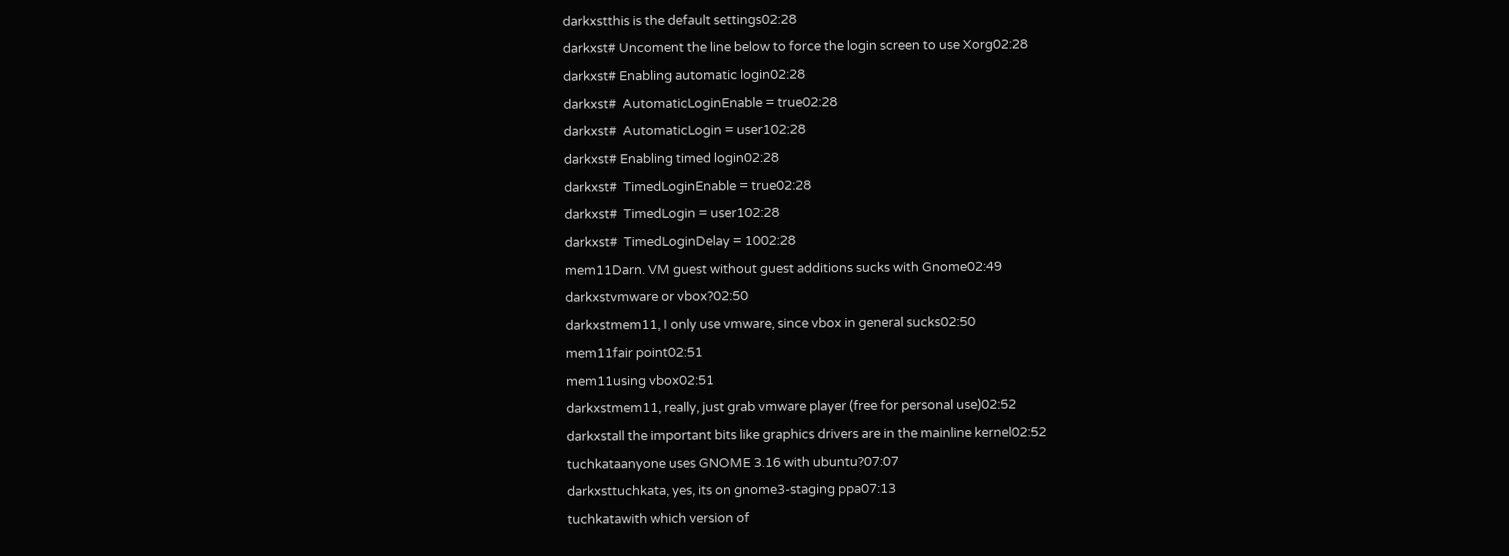darkxstthis is the default settings02:28
darkxst# Uncoment the line below to force the login screen to use Xorg02:28
darkxst# Enabling automatic login02:28
darkxst#  AutomaticLoginEnable = true02:28
darkxst#  AutomaticLogin = user102:28
darkxst# Enabling timed login02:28
darkxst#  TimedLoginEnable = true02:28
darkxst#  TimedLogin = user102:28
darkxst#  TimedLoginDelay = 1002:28
mem11Darn. VM guest without guest additions sucks with Gnome02:49
darkxstvmware or vbox?02:50
darkxstmem11, I only use vmware, since vbox in general sucks02:50
mem11fair point02:51
mem11using vbox02:51
darkxstmem11, really, just grab vmware player (free for personal use)02:52
darkxstall the important bits like graphics drivers are in the mainline kernel02:52
tuchkataanyone uses GNOME 3.16 with ubuntu?07:07
darkxsttuchkata, yes, its on gnome3-staging ppa07:13
tuchkatawith which version of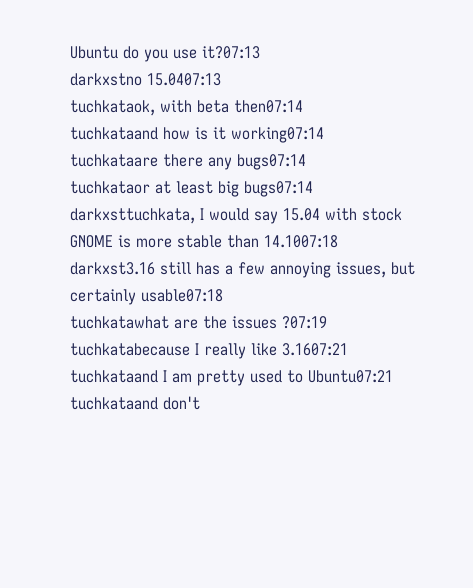Ubuntu do you use it?07:13
darkxstno 15.0407:13
tuchkataok, with beta then07:14
tuchkataand how is it working07:14
tuchkataare there any bugs07:14
tuchkataor at least big bugs07:14
darkxsttuchkata, I would say 15.04 with stock GNOME is more stable than 14.1007:18
darkxst3.16 still has a few annoying issues, but certainly usable07:18
tuchkatawhat are the issues ?07:19
tuchkatabecause I really like 3.1607:21
tuchkataand I am pretty used to Ubuntu07:21
tuchkataand don't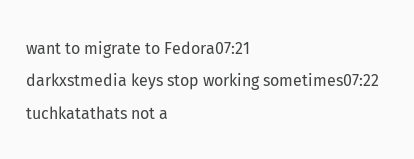want to migrate to Fedora07:21
darkxstmedia keys stop working sometimes07:22
tuchkatathats not a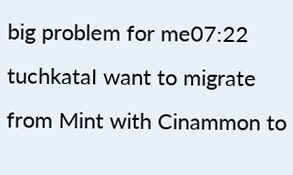big problem for me07:22
tuchkataI want to migrate from Mint with Cinammon to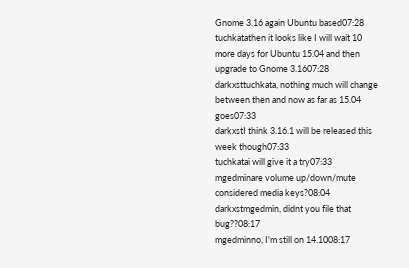Gnome 3.16 again Ubuntu based07:28
tuchkatathen it looks like I will wait 10 more days for Ubuntu 15.04 and then upgrade to Gnome 3.1607:28
darkxsttuchkata, nothing much will change between then and now as far as 15.04 goes07:33
darkxstI think 3.16.1 will be released this week though07:33
tuchkatai will give it a try07:33
mgedminare volume up/down/mute considered media keys?08:04
darkxstmgedmin, didnt you file that bug??08:17
mgedminno, I'm still on 14.1008:17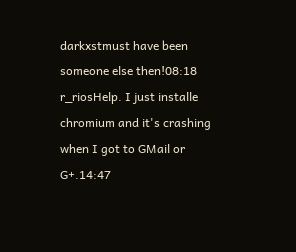darkxstmust have been someone else then!08:18
r_riosHelp. I just installe chromium and it's crashing when I got to GMail or G+.14:47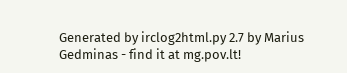Generated by irclog2html.py 2.7 by Marius Gedminas - find it at mg.pov.lt!